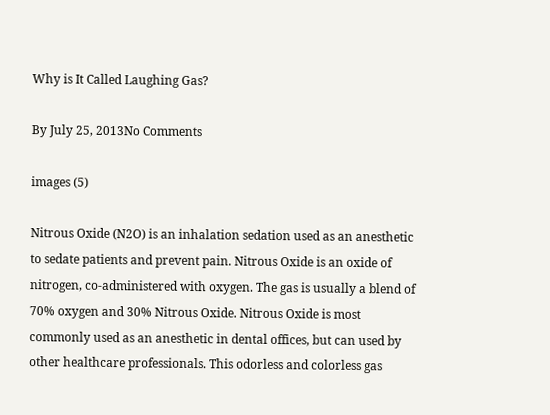Why is It Called Laughing Gas?

By July 25, 2013No Comments

images (5)

Nitrous Oxide (N2O) is an inhalation sedation used as an anesthetic to sedate patients and prevent pain. Nitrous Oxide is an oxide of nitrogen, co-administered with oxygen. The gas is usually a blend of 70% oxygen and 30% Nitrous Oxide. Nitrous Oxide is most commonly used as an anesthetic in dental offices, but can used by other healthcare professionals. This odorless and colorless gas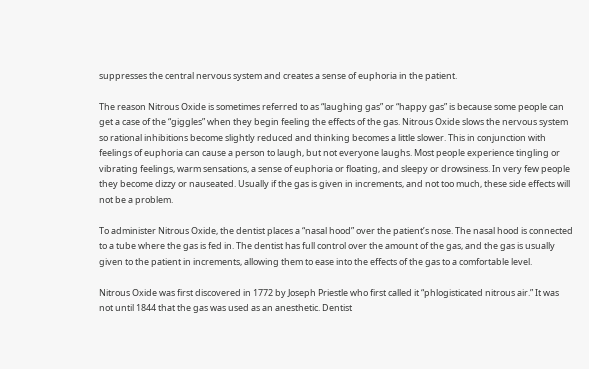suppresses the central nervous system and creates a sense of euphoria in the patient.

The reason Nitrous Oxide is sometimes referred to as “laughing gas” or “happy gas” is because some people can get a case of the “giggles” when they begin feeling the effects of the gas. Nitrous Oxide slows the nervous system so rational inhibitions become slightly reduced and thinking becomes a little slower. This in conjunction with feelings of euphoria can cause a person to laugh, but not everyone laughs. Most people experience tingling or vibrating feelings, warm sensations, a sense of euphoria or floating, and sleepy or drowsiness. In very few people they become dizzy or nauseated. Usually if the gas is given in increments, and not too much, these side effects will not be a problem.

To administer Nitrous Oxide, the dentist places a “nasal hood” over the patient’s nose. The nasal hood is connected to a tube where the gas is fed in. The dentist has full control over the amount of the gas, and the gas is usually given to the patient in increments, allowing them to ease into the effects of the gas to a comfortable level.

Nitrous Oxide was first discovered in 1772 by Joseph Priestle who first called it “phlogisticated nitrous air.” It was not until 1844 that the gas was used as an anesthetic. Dentist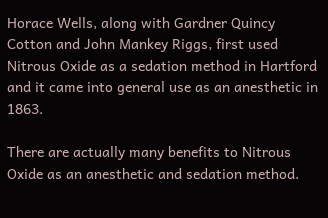Horace Wells, along with Gardner Quincy Cotton and John Mankey Riggs, first used Nitrous Oxide as a sedation method in Hartford and it came into general use as an anesthetic in 1863.

There are actually many benefits to Nitrous Oxide as an anesthetic and sedation method.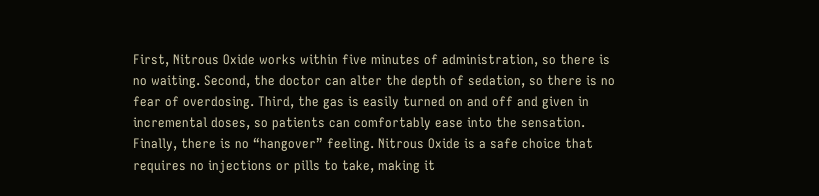First, Nitrous Oxide works within five minutes of administration, so there is no waiting. Second, the doctor can alter the depth of sedation, so there is no fear of overdosing. Third, the gas is easily turned on and off and given in incremental doses, so patients can comfortably ease into the sensation. Finally, there is no “hangover” feeling. Nitrous Oxide is a safe choice that requires no injections or pills to take, making it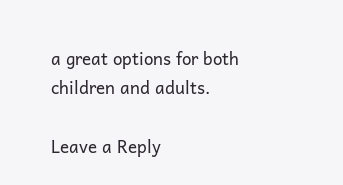a great options for both children and adults.

Leave a Reply